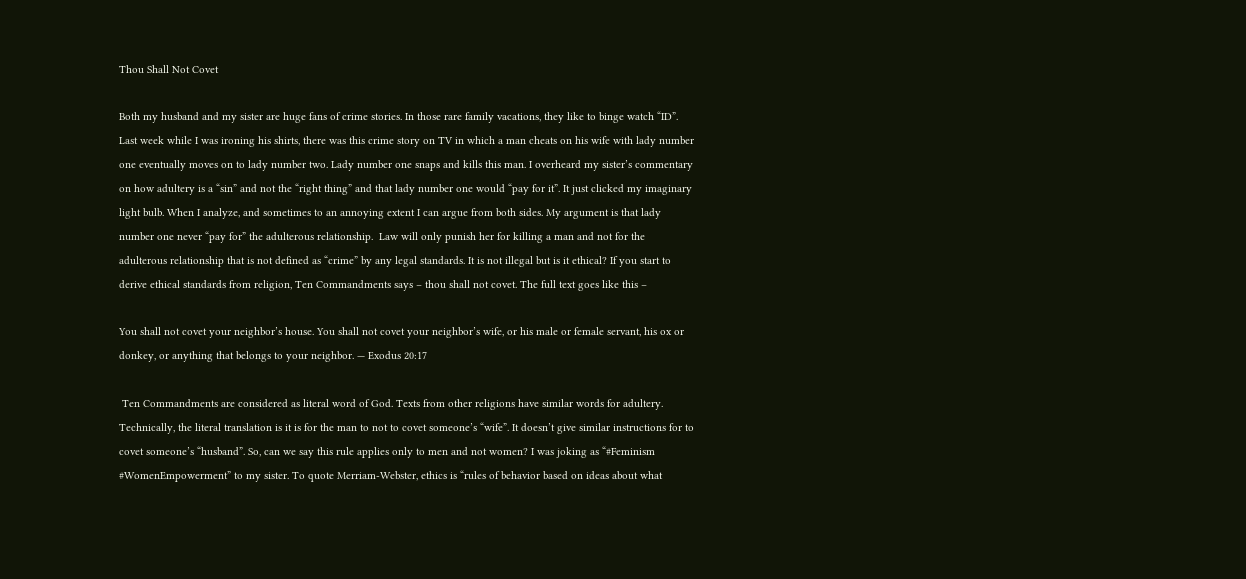Thou Shall Not Covet

Both my husband and my sister are huge fans of crime stories. In those rare family vacations, they like to binge watch “ID”. Last week while I was ironing his shirts, there was this crime story on TV in which a man cheats on his wife with lady number one eventually moves on to lady number two. Lady number one snaps and kills this man. I overheard my sister’s commentary on how adultery is a “sin” and not the “right thing” and that lady number one would “pay for it”. It just clicked my imaginary light bulb. When I analyze, and sometimes to an annoying extent I can argue from both sides. My argument is that lady number one never “pay for” the adulterous relationship.  Law will only punish her for killing a man and not for the adulterous relationship that is not defined as “crime” by any legal standards. It is not illegal but is it ethical? If you start to derive ethical standards from religion, Ten Commandments says – thou shall not covet. The full text goes like this –

You shall not covet your neighbor’s house. You shall not covet your neighbor’s wife, or his male or female servant, his ox or donkey, or anything that belongs to your neighbor. — Exodus 20:17

 Ten Commandments are considered as literal word of God. Texts from other religions have similar words for adultery. Technically, the literal translation is it is for the man to not to covet someone’s “wife”. It doesn’t give similar instructions for to covet someone’s “husband”. So, can we say this rule applies only to men and not women? I was joking as “#Feminism #WomenEmpowerment” to my sister. To quote Merriam-Webster, ethics is “rules of behavior based on ideas about what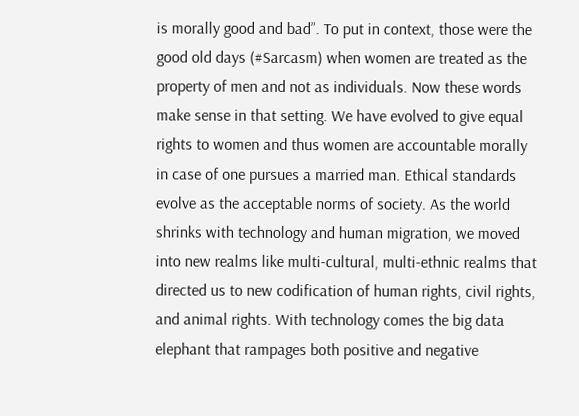is morally good and bad”. To put in context, those were the good old days (#Sarcasm) when women are treated as the property of men and not as individuals. Now these words make sense in that setting. We have evolved to give equal rights to women and thus women are accountable morally in case of one pursues a married man. Ethical standards evolve as the acceptable norms of society. As the world shrinks with technology and human migration, we moved into new realms like multi-cultural, multi-ethnic realms that directed us to new codification of human rights, civil rights, and animal rights. With technology comes the big data elephant that rampages both positive and negative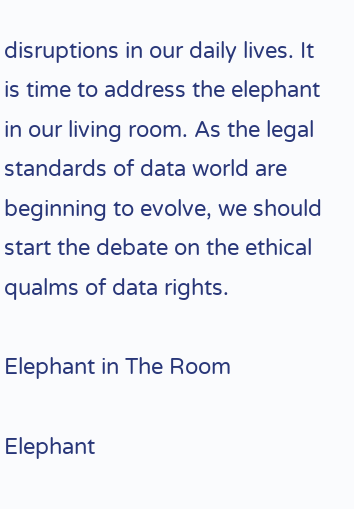disruptions in our daily lives. It is time to address the elephant in our living room. As the legal standards of data world are beginning to evolve, we should start the debate on the ethical qualms of data rights.

Elephant in The Room

Elephant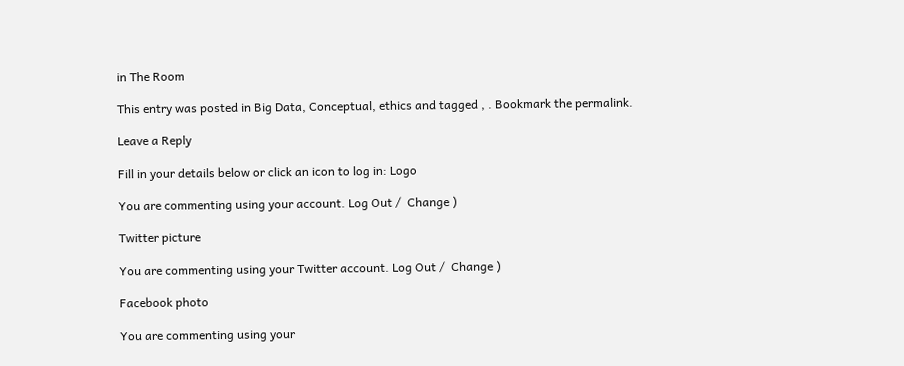in The Room

This entry was posted in Big Data, Conceptual, ethics and tagged , . Bookmark the permalink.

Leave a Reply

Fill in your details below or click an icon to log in: Logo

You are commenting using your account. Log Out /  Change )

Twitter picture

You are commenting using your Twitter account. Log Out /  Change )

Facebook photo

You are commenting using your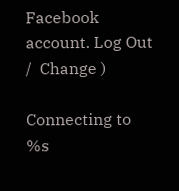Facebook account. Log Out /  Change )

Connecting to %s